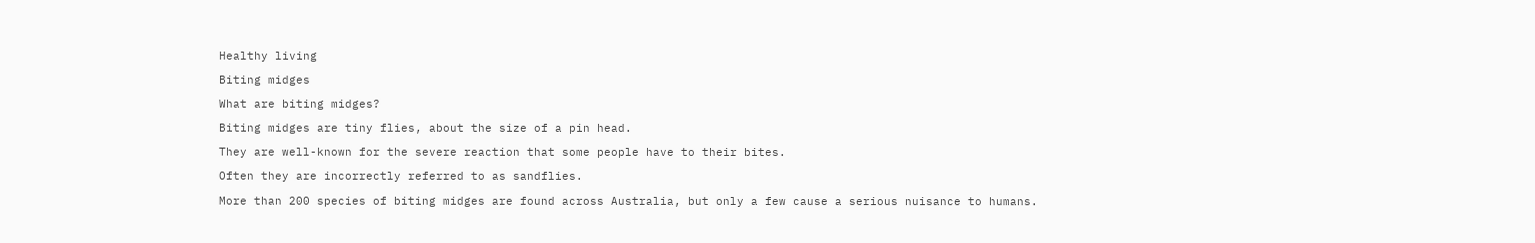Healthy living

Biting midges

What are biting midges?

Biting midges are tiny flies, about the size of a pin head.

They are well-known for the severe reaction that some people have to their bites.

Often they are incorrectly referred to as sandflies.

More than 200 species of biting midges are found across Australia, but only a few cause a serious nuisance to humans.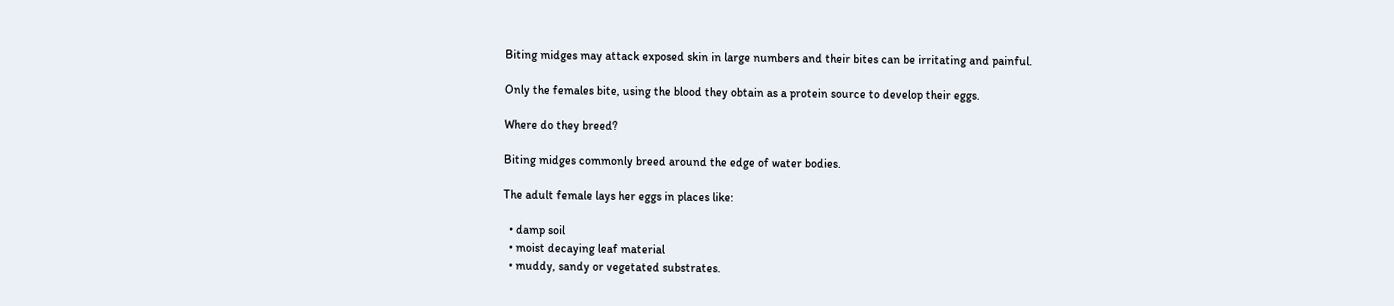Biting midges may attack exposed skin in large numbers and their bites can be irritating and painful.

Only the females bite, using the blood they obtain as a protein source to develop their eggs.

Where do they breed?

Biting midges commonly breed around the edge of water bodies.

The adult female lays her eggs in places like:

  • damp soil
  • moist decaying leaf material
  • muddy, sandy or vegetated substrates.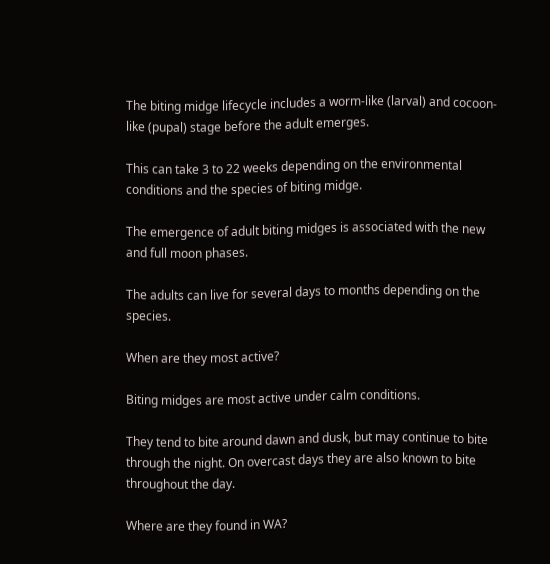The biting midge lifecycle includes a worm-like (larval) and cocoon-like (pupal) stage before the adult emerges.

This can take 3 to 22 weeks depending on the environmental conditions and the species of biting midge.

The emergence of adult biting midges is associated with the new and full moon phases.

The adults can live for several days to months depending on the species.

When are they most active?

Biting midges are most active under calm conditions.

They tend to bite around dawn and dusk, but may continue to bite through the night. On overcast days they are also known to bite throughout the day.

Where are they found in WA?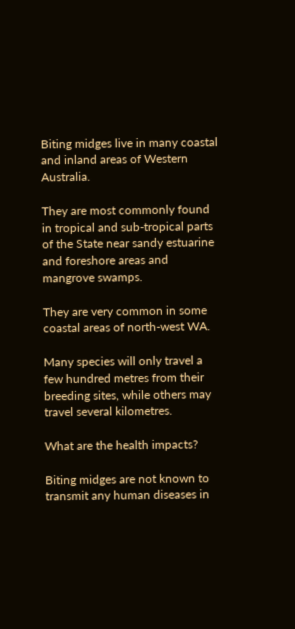Biting midges live in many coastal and inland areas of Western Australia.

They are most commonly found in tropical and sub-tropical parts of the State near sandy estuarine and foreshore areas and mangrove swamps.

They are very common in some coastal areas of north-west WA.

Many species will only travel a few hundred metres from their breeding sites, while others may travel several kilometres.

What are the health impacts?

Biting midges are not known to transmit any human diseases in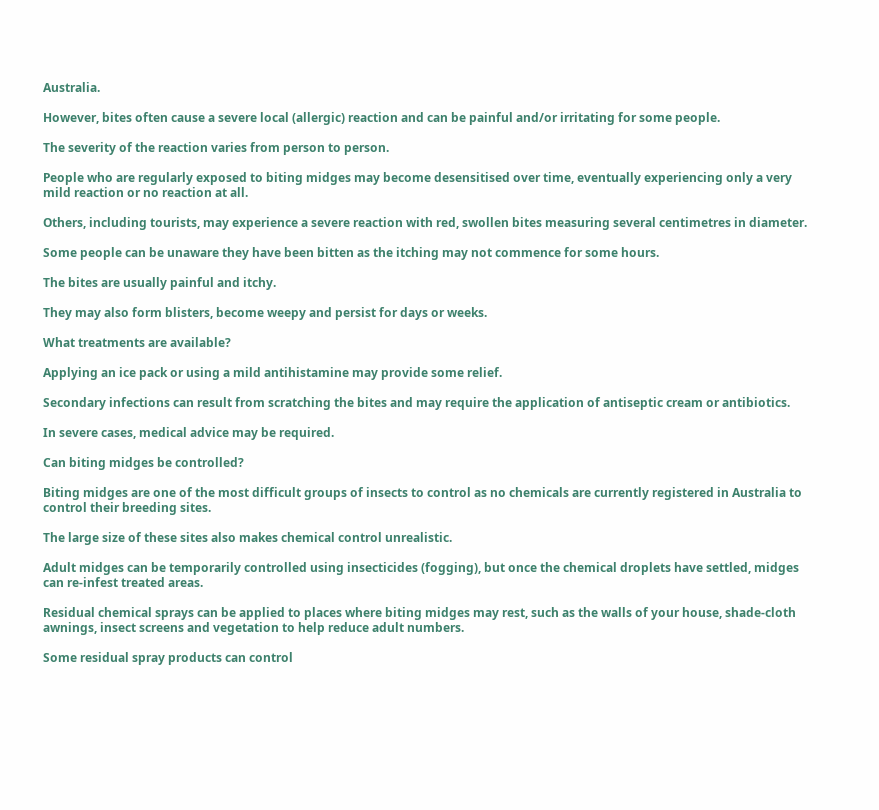Australia.

However, bites often cause a severe local (allergic) reaction and can be painful and/or irritating for some people.

The severity of the reaction varies from person to person.

People who are regularly exposed to biting midges may become desensitised over time, eventually experiencing only a very mild reaction or no reaction at all.

Others, including tourists, may experience a severe reaction with red, swollen bites measuring several centimetres in diameter.

Some people can be unaware they have been bitten as the itching may not commence for some hours.

The bites are usually painful and itchy.

They may also form blisters, become weepy and persist for days or weeks.

What treatments are available?

Applying an ice pack or using a mild antihistamine may provide some relief.

Secondary infections can result from scratching the bites and may require the application of antiseptic cream or antibiotics.

In severe cases, medical advice may be required.

Can biting midges be controlled?

Biting midges are one of the most difficult groups of insects to control as no chemicals are currently registered in Australia to control their breeding sites.

The large size of these sites also makes chemical control unrealistic.

Adult midges can be temporarily controlled using insecticides (fogging), but once the chemical droplets have settled, midges can re-infest treated areas.

Residual chemical sprays can be applied to places where biting midges may rest, such as the walls of your house, shade-cloth awnings, insect screens and vegetation to help reduce adult numbers.

Some residual spray products can control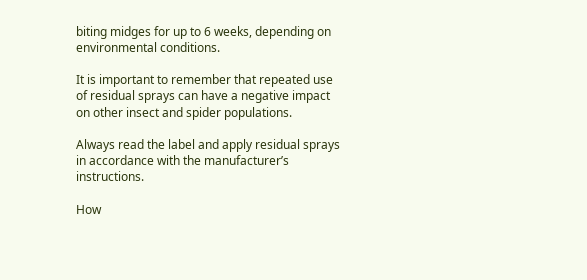biting midges for up to 6 weeks, depending on environmental conditions.

It is important to remember that repeated use of residual sprays can have a negative impact on other insect and spider populations.

Always read the label and apply residual sprays in accordance with the manufacturer’s instructions.

How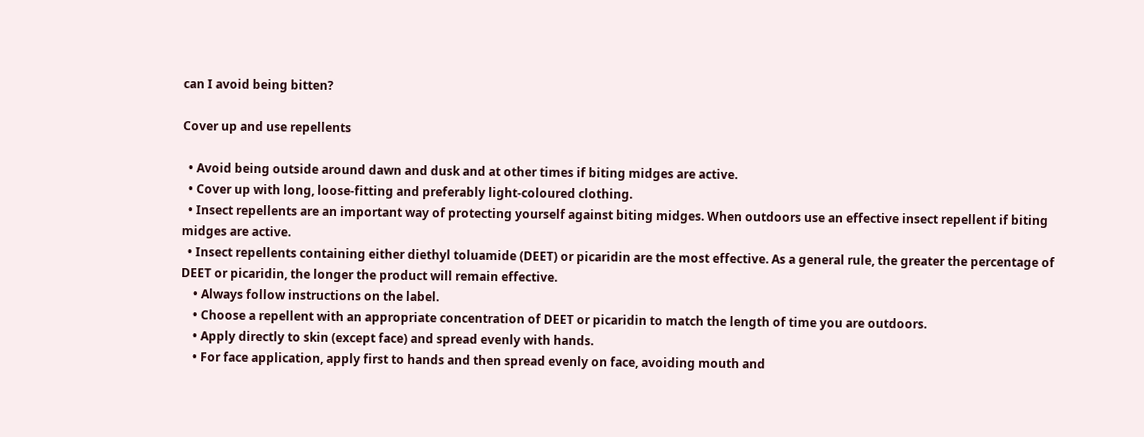can I avoid being bitten?

Cover up and use repellents

  • Avoid being outside around dawn and dusk and at other times if biting midges are active.
  • Cover up with long, loose-fitting and preferably light-coloured clothing.
  • Insect repellents are an important way of protecting yourself against biting midges. When outdoors use an effective insect repellent if biting midges are active.
  • Insect repellents containing either diethyl toluamide (DEET) or picaridin are the most effective. As a general rule, the greater the percentage of DEET or picaridin, the longer the product will remain effective.
    • Always follow instructions on the label.
    • Choose a repellent with an appropriate concentration of DEET or picaridin to match the length of time you are outdoors.
    • Apply directly to skin (except face) and spread evenly with hands.
    • For face application, apply first to hands and then spread evenly on face, avoiding mouth and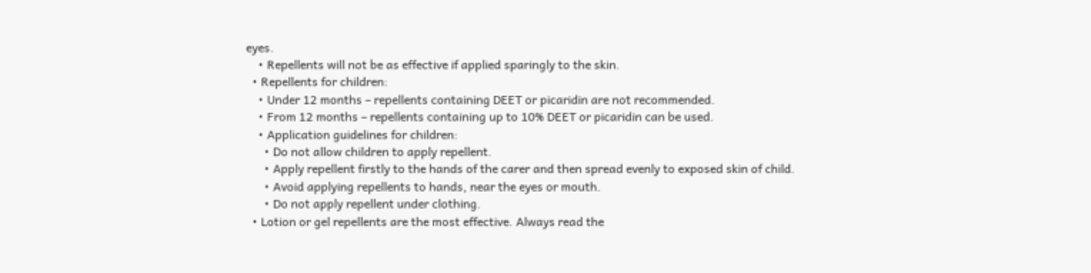eyes.
    • Repellents will not be as effective if applied sparingly to the skin.
  • Repellents for children:
    • Under 12 months – repellents containing DEET or picaridin are not recommended.
    • From 12 months – repellents containing up to 10% DEET or picaridin can be used.
    • Application guidelines for children:
      • Do not allow children to apply repellent.
      • Apply repellent firstly to the hands of the carer and then spread evenly to exposed skin of child.
      • Avoid applying repellents to hands, near the eyes or mouth.
      • Do not apply repellent under clothing.
  • Lotion or gel repellents are the most effective. Always read the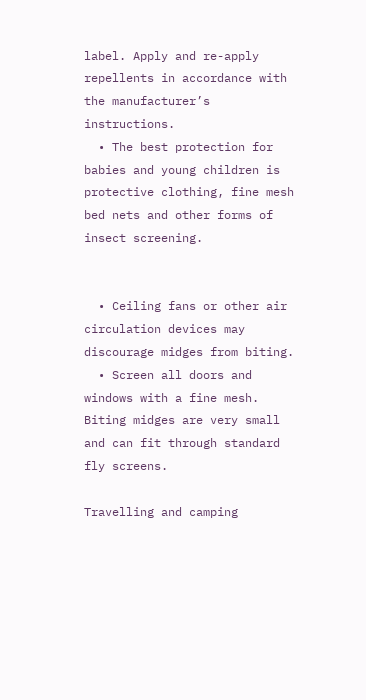label. Apply and re-apply repellents in accordance with the manufacturer’s instructions.
  • The best protection for babies and young children is protective clothing, fine mesh bed nets and other forms of insect screening.


  • Ceiling fans or other air circulation devices may discourage midges from biting.
  • Screen all doors and windows with a fine mesh. Biting midges are very small and can fit through standard fly screens.

Travelling and camping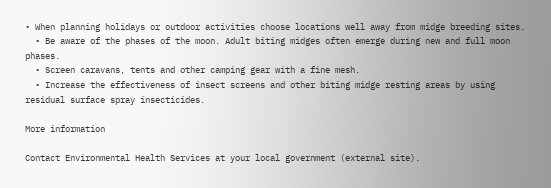• When planning holidays or outdoor activities choose locations well away from midge breeding sites.
  • Be aware of the phases of the moon. Adult biting midges often emerge during new and full moon phases.
  • Screen caravans, tents and other camping gear with a fine mesh.
  • Increase the effectiveness of insect screens and other biting midge resting areas by using residual surface spray insecticides.

More information

Contact Environmental Health Services at your local government (external site).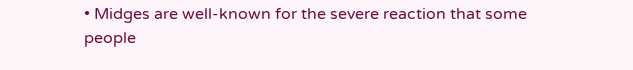• Midges are well-known for the severe reaction that some people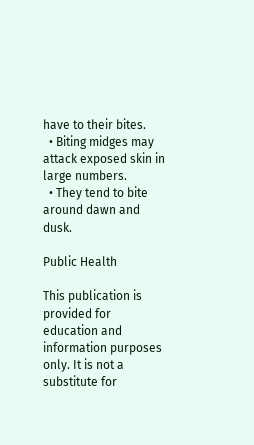have to their bites.
  • Biting midges may attack exposed skin in large numbers.
  • They tend to bite around dawn and dusk.

Public Health

This publication is provided for education and information purposes only. It is not a substitute for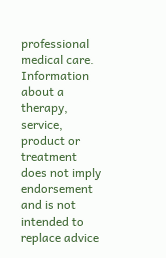professional medical care. Information about a therapy, service, product or treatment does not imply endorsement and is not intended to replace advice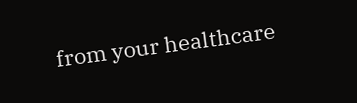from your healthcare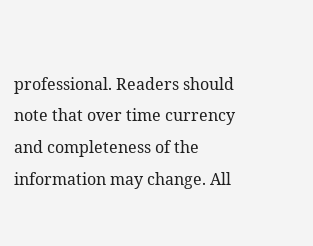professional. Readers should note that over time currency and completeness of the information may change. All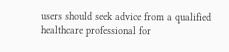users should seek advice from a qualified healthcare professional for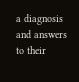a diagnosis and answers to their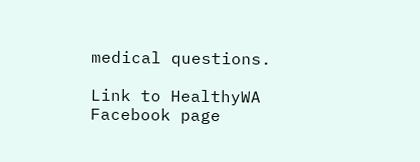medical questions.

Link to HealthyWA Facebook page